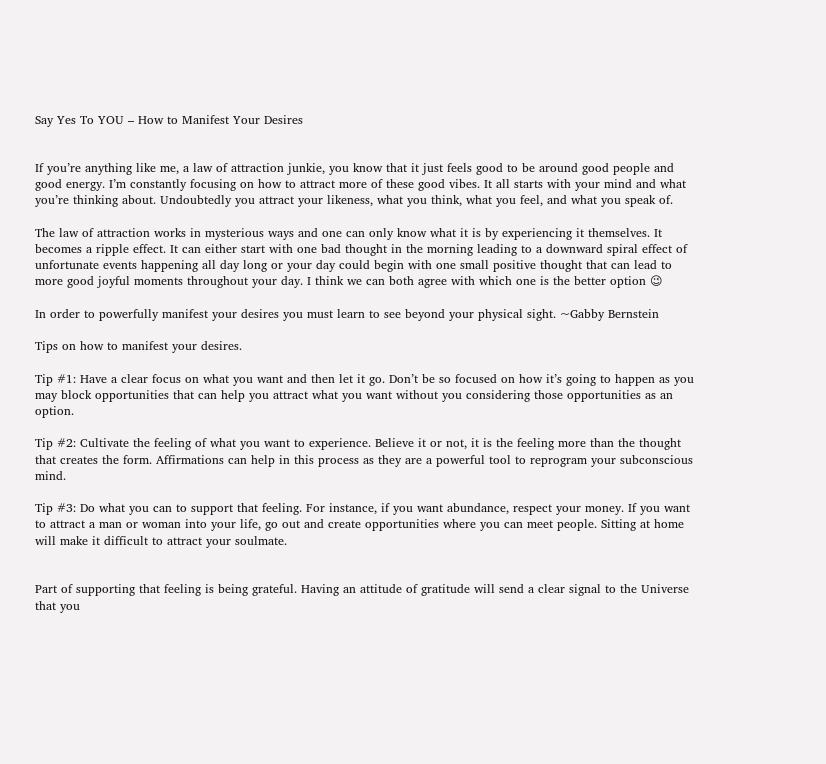Say Yes To YOU – How to Manifest Your Desires


If you’re anything like me, a law of attraction junkie, you know that it just feels good to be around good people and good energy. I’m constantly focusing on how to attract more of these good vibes. It all starts with your mind and what you’re thinking about. Undoubtedly you attract your likeness, what you think, what you feel, and what you speak of.

The law of attraction works in mysterious ways and one can only know what it is by experiencing it themselves. It becomes a ripple effect. It can either start with one bad thought in the morning leading to a downward spiral effect of unfortunate events happening all day long or your day could begin with one small positive thought that can lead to more good joyful moments throughout your day. I think we can both agree with which one is the better option 😉

In order to powerfully manifest your desires you must learn to see beyond your physical sight. ~Gabby Bernstein

Tips on how to manifest your desires.

Tip #1: Have a clear focus on what you want and then let it go. Don’t be so focused on how it’s going to happen as you may block opportunities that can help you attract what you want without you considering those opportunities as an option.

Tip #2: Cultivate the feeling of what you want to experience. Believe it or not, it is the feeling more than the thought that creates the form. Affirmations can help in this process as they are a powerful tool to reprogram your subconscious mind.

Tip #3: Do what you can to support that feeling. For instance, if you want abundance, respect your money. If you want to attract a man or woman into your life, go out and create opportunities where you can meet people. Sitting at home will make it difficult to attract your soulmate.


Part of supporting that feeling is being grateful. Having an attitude of gratitude will send a clear signal to the Universe that you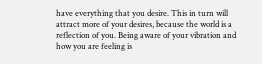have everything that you desire. This in turn will attract more of your desires, because the world is a reflection of you. Being aware of your vibration and how you are feeling is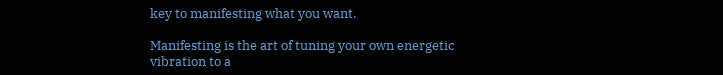key to manifesting what you want.

Manifesting is the art of tuning your own energetic vibration to a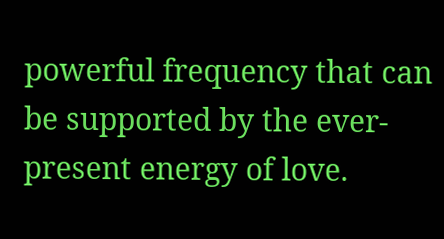powerful frequency that can be supported by the ever-present energy of love.